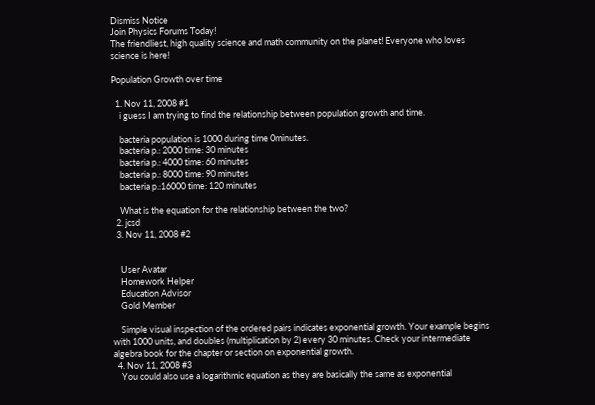Dismiss Notice
Join Physics Forums Today!
The friendliest, high quality science and math community on the planet! Everyone who loves science is here!

Population Growth over time

  1. Nov 11, 2008 #1
    i guess I am trying to find the relationship between population growth and time.

    bacteria population is 1000 during time 0minutes.
    bacteria p.: 2000 time: 30 minutes
    bacteria p.: 4000 time: 60 minutes
    bacteria p.: 8000 time: 90 minutes
    bacteria p.:16000 time: 120 minutes

    What is the equation for the relationship between the two?
  2. jcsd
  3. Nov 11, 2008 #2


    User Avatar
    Homework Helper
    Education Advisor
    Gold Member

    Simple visual inspection of the ordered pairs indicates exponential growth. Your example begins with 1000 units, and doubles (multiplication by 2) every 30 minutes. Check your intermediate algebra book for the chapter or section on exponential growth.
  4. Nov 11, 2008 #3
    You could also use a logarithmic equation as they are basically the same as exponential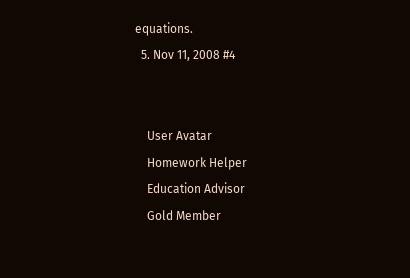equations.
  5. Nov 11, 2008 #4


    User Avatar
    Homework Helper
    Education Advisor
    Gold Member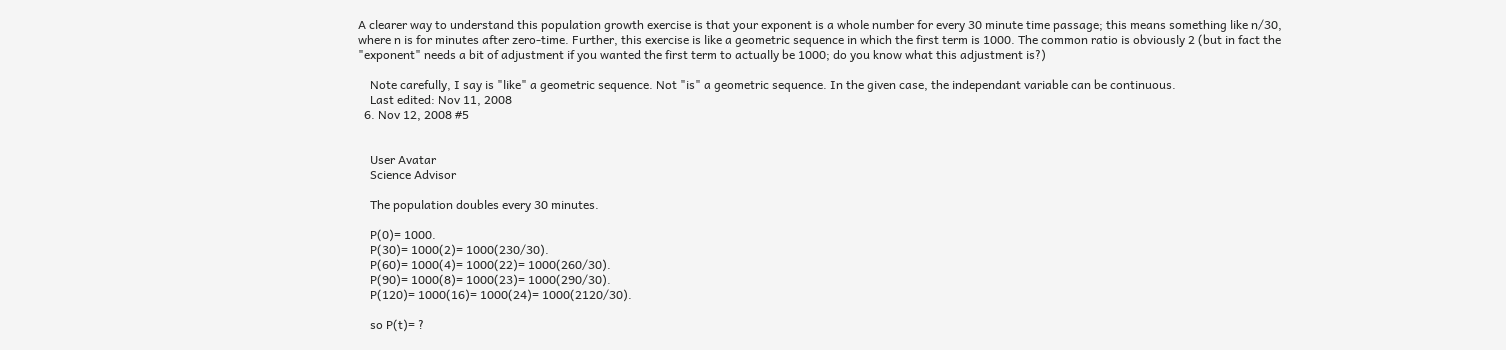A clearer way to understand this population growth exercise is that your exponent is a whole number for every 30 minute time passage; this means something like n/30, where n is for minutes after zero-time. Further, this exercise is like a geometric sequence in which the first term is 1000. The common ratio is obviously 2 (but in fact the "exponent" needs a bit of adjustment if you wanted the first term to actually be 1000; do you know what this adjustment is?)

    Note carefully, I say is "like" a geometric sequence. Not "is" a geometric sequence. In the given case, the independant variable can be continuous.
    Last edited: Nov 11, 2008
  6. Nov 12, 2008 #5


    User Avatar
    Science Advisor

    The population doubles every 30 minutes.

    P(0)= 1000.
    P(30)= 1000(2)= 1000(230/30).
    P(60)= 1000(4)= 1000(22)= 1000(260/30).
    P(90)= 1000(8)= 1000(23)= 1000(290/30).
    P(120)= 1000(16)= 1000(24)= 1000(2120/30).

    so P(t)= ?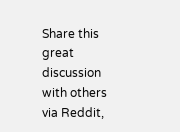Share this great discussion with others via Reddit,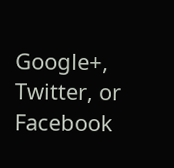Google+, Twitter, or Facebook